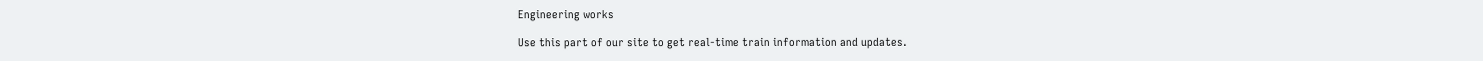Engineering works

Use this part of our site to get real-time train information and updates.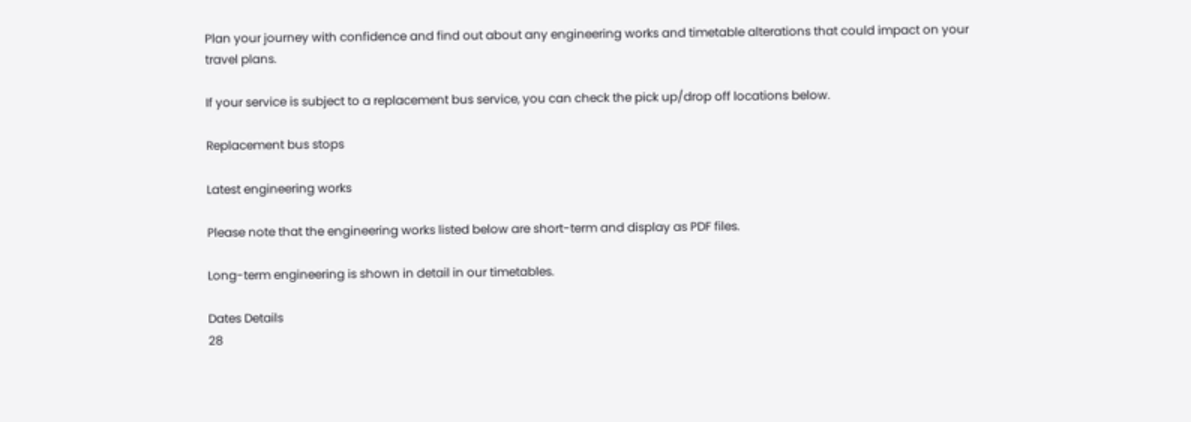Plan your journey with confidence and find out about any engineering works and timetable alterations that could impact on your travel plans.

If your service is subject to a replacement bus service, you can check the pick up/drop off locations below.

Replacement bus stops

Latest engineering works

Please note that the engineering works listed below are short-term and display as PDF files.

Long-term engineering is shown in detail in our timetables.

Dates Details
28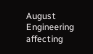August Engineering affecting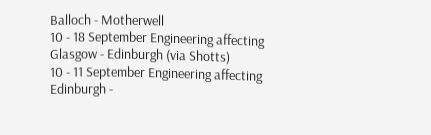Balloch - Motherwell
10 - 18 September Engineering affecting Glasgow - Edinburgh (via Shotts)
10 - 11 September Engineering affecting Edinburgh -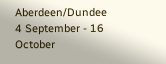Aberdeen/Dundee
4 September - 16 October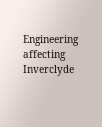Engineering affecting Inverclyde